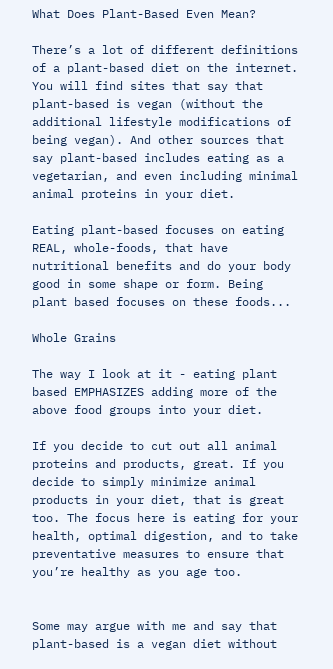What Does Plant-Based Even Mean?

There’s a lot of different definitions of a plant-based diet on the internet. You will find sites that say that plant-based is vegan (without the additional lifestyle modifications of being vegan). And other sources that say plant-based includes eating as a vegetarian, and even including minimal animal proteins in your diet.

Eating plant-based focuses on eating REAL, whole-foods, that have nutritional benefits and do your body good in some shape or form. Being plant based focuses on these foods...

Whole Grains

The way I look at it - eating plant based EMPHASIZES adding more of the above food groups into your diet.

If you decide to cut out all animal proteins and products, great. If you decide to simply minimize animal products in your diet, that is great too. The focus here is eating for your health, optimal digestion, and to take preventative measures to ensure that you’re healthy as you age too.


Some may argue with me and say that plant-based is a vegan diet without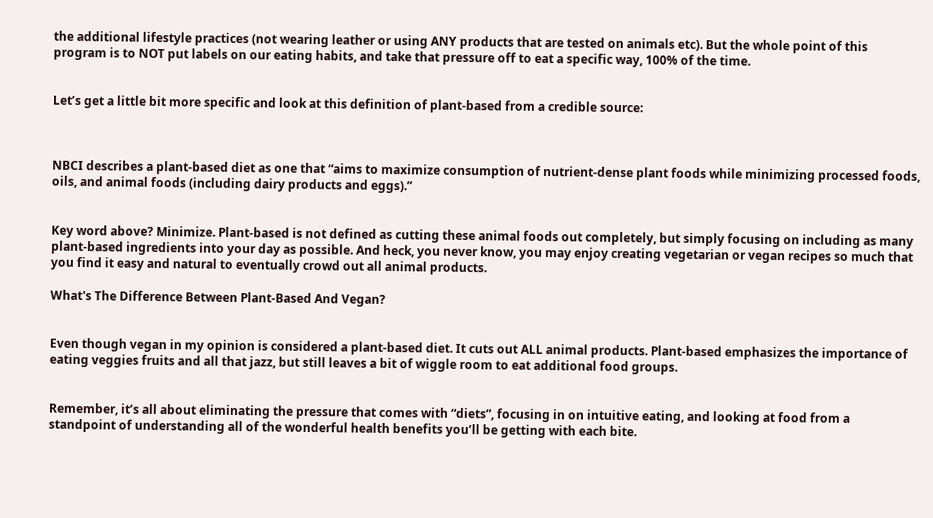the additional lifestyle practices (not wearing leather or using ANY products that are tested on animals etc). But the whole point of this program is to NOT put labels on our eating habits, and take that pressure off to eat a specific way, 100% of the time.


Let’s get a little bit more specific and look at this definition of plant-based from a credible source:



NBCI describes a plant-based diet as one that “aims to maximize consumption of nutrient-dense plant foods while minimizing processed foods, oils, and animal foods (including dairy products and eggs).”


Key word above? Minimize. Plant-based is not defined as cutting these animal foods out completely, but simply focusing on including as many plant-based ingredients into your day as possible. And heck, you never know, you may enjoy creating vegetarian or vegan recipes so much that you find it easy and natural to eventually crowd out all animal products.

What's The Difference Between Plant-Based And Vegan?


Even though vegan in my opinion is considered a plant-based diet. It cuts out ALL animal products. Plant-based emphasizes the importance of eating veggies fruits and all that jazz, but still leaves a bit of wiggle room to eat additional food groups.


Remember, it’s all about eliminating the pressure that comes with “diets”, focusing in on intuitive eating, and looking at food from a standpoint of understanding all of the wonderful health benefits you’ll be getting with each bite.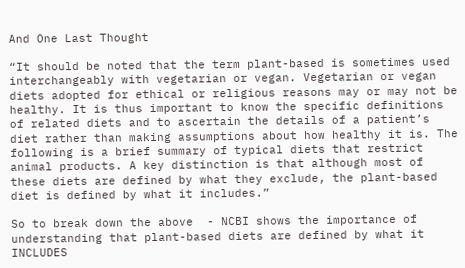And One Last Thought

“It should be noted that the term plant-based is sometimes used interchangeably with vegetarian or vegan. Vegetarian or vegan diets adopted for ethical or religious reasons may or may not be healthy. It is thus important to know the specific definitions of related diets and to ascertain the details of a patient’s diet rather than making assumptions about how healthy it is. The following is a brief summary of typical diets that restrict animal products. A key distinction is that although most of these diets are defined by what they exclude, the plant-based diet is defined by what it includes.”

So to break down the above  - NCBI shows the importance of understanding that plant-based diets are defined by what it INCLUDES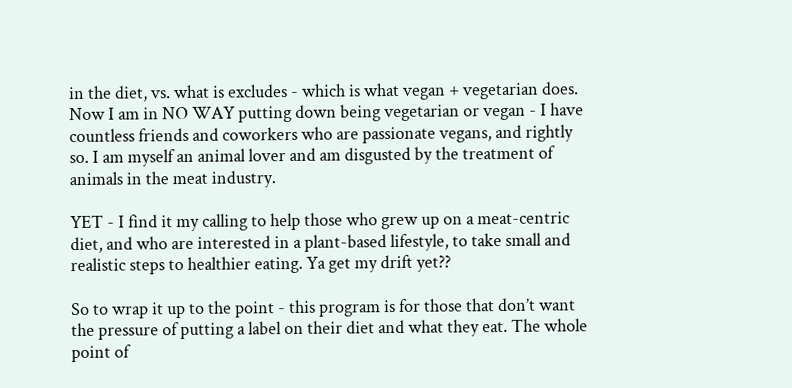in the diet, vs. what is excludes - which is what vegan + vegetarian does. Now I am in NO WAY putting down being vegetarian or vegan - I have countless friends and coworkers who are passionate vegans, and rightly so. I am myself an animal lover and am disgusted by the treatment of animals in the meat industry.

YET - I find it my calling to help those who grew up on a meat-centric diet, and who are interested in a plant-based lifestyle, to take small and realistic steps to healthier eating. Ya get my drift yet??

So to wrap it up to the point - this program is for those that don’t want the pressure of putting a label on their diet and what they eat. The whole point of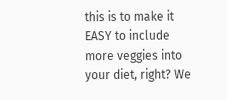this is to make it EASY to include more veggies into your diet, right? We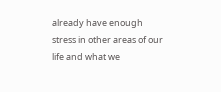already have enough stress in other areas of our life and what we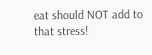eat should NOT add to that stress!